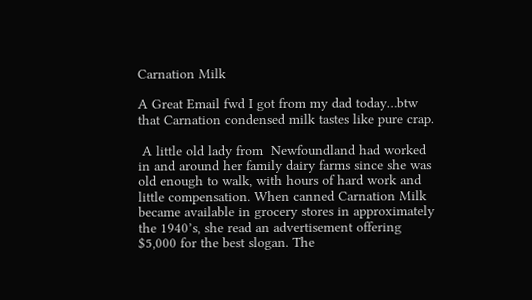Carnation Milk

A Great Email fwd I got from my dad today…btw that Carnation condensed milk tastes like pure crap.

 A little old lady from  Newfoundland had worked in and around her family dairy farms since she was old enough to walk, with hours of hard work and little compensation. When canned Carnation Milk became available in grocery stores in approximately the 1940’s, she read an advertisement offering $5,000 for the best slogan. The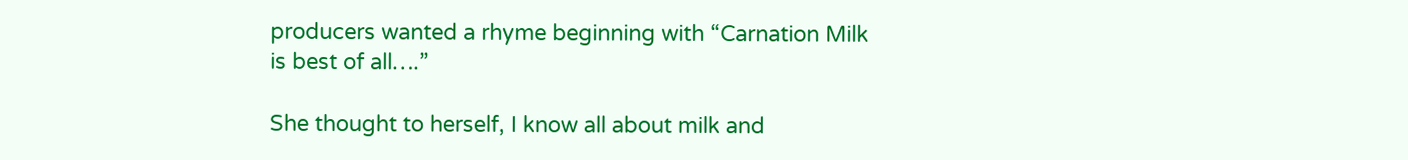producers wanted a rhyme beginning with “Carnation Milk is best of all….”

She thought to herself, I know all about milk and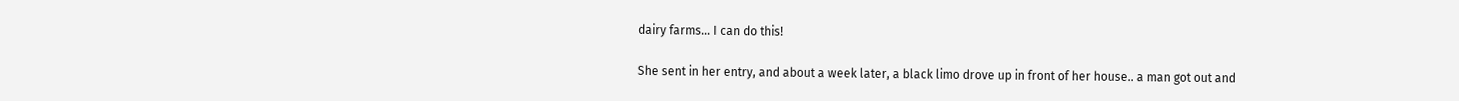dairy farms… I can do this!

She sent in her entry, and about a week later, a black limo drove up in front of her house.. a man got out and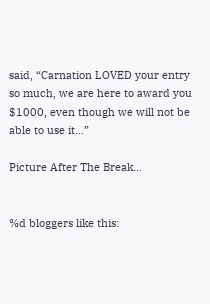said, “Carnation LOVED your entry so much, we are here to award you $1000, even though we will not be able to use it…”

Picture After The Break…


%d bloggers like this: